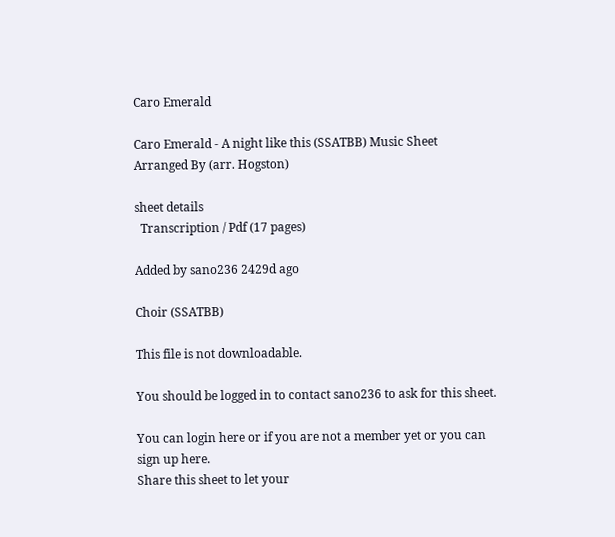Caro Emerald

Caro Emerald - A night like this (SSATBB) Music Sheet
Arranged By (arr. Hogston)

sheet details
  Transcription / Pdf (17 pages)

Added by sano236 2429d ago

Choir (SSATBB)

This file is not downloadable.

You should be logged in to contact sano236 to ask for this sheet.

You can login here or if you are not a member yet or you can sign up here.
Share this sheet to let your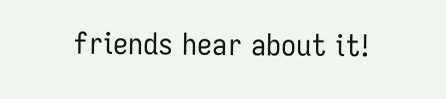friends hear about it!